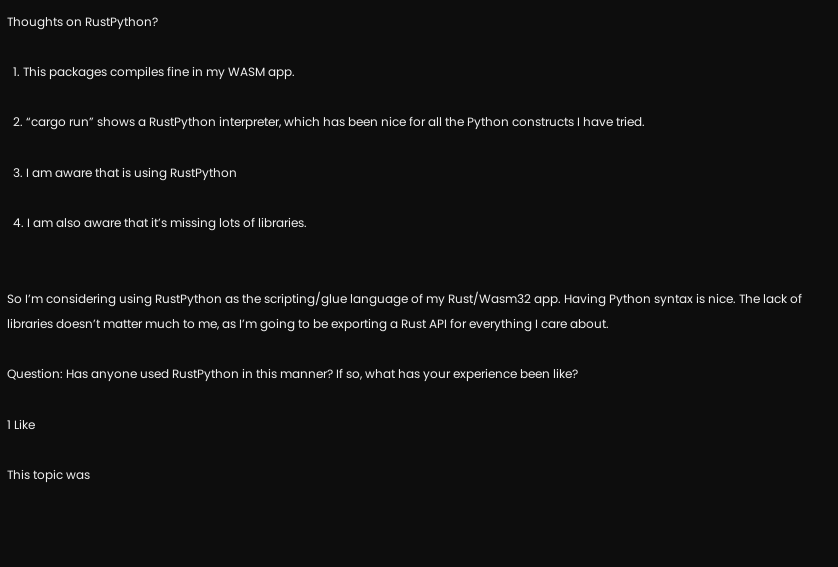Thoughts on RustPython?

  1. This packages compiles fine in my WASM app.

  2. “cargo run” shows a RustPython interpreter, which has been nice for all the Python constructs I have tried.

  3. I am aware that is using RustPython

  4. I am also aware that it’s missing lots of libraries.


So I’m considering using RustPython as the scripting/glue language of my Rust/Wasm32 app. Having Python syntax is nice. The lack of libraries doesn’t matter much to me, as I’m going to be exporting a Rust API for everything I care about.

Question: Has anyone used RustPython in this manner? If so, what has your experience been like?

1 Like

This topic was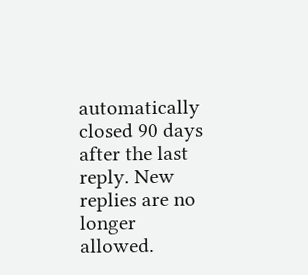automatically closed 90 days after the last reply. New replies are no longer allowed.